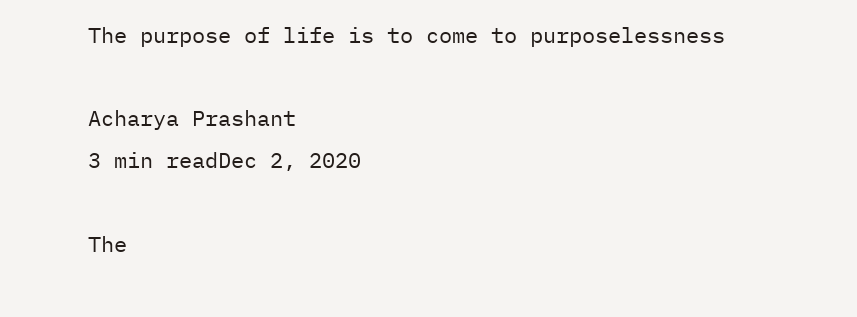The purpose of life is to come to purposelessness

Acharya Prashant
3 min readDec 2, 2020

The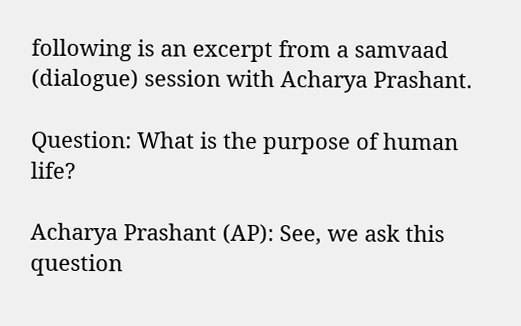following is an excerpt from a samvaad (dialogue) session with Acharya Prashant.

Question: What is the purpose of human life?

Acharya Prashant (AP): See, we ask this question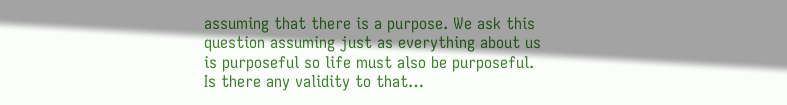assuming that there is a purpose. We ask this question assuming just as everything about us is purposeful so life must also be purposeful. Is there any validity to that…